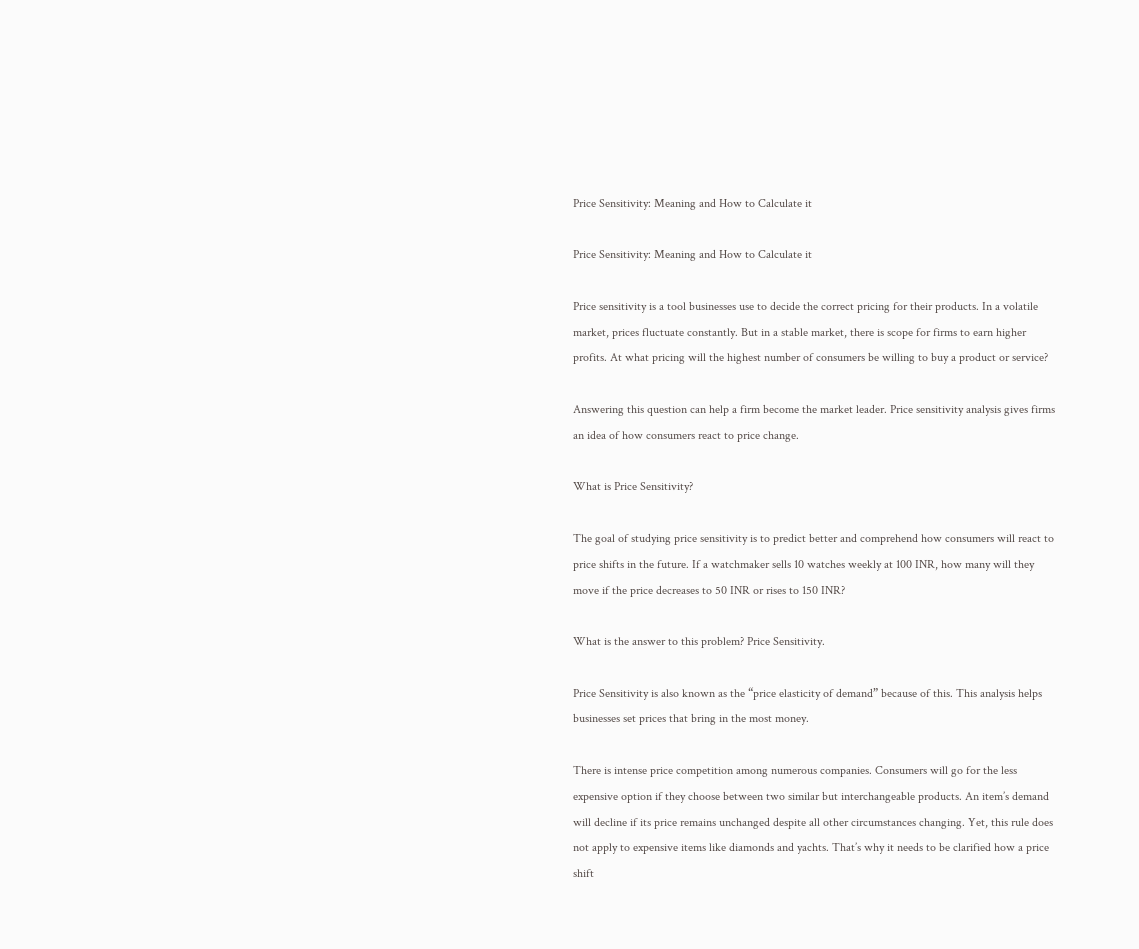Price Sensitivity: Meaning and How to Calculate it

Price Sensitivity: Meaning and How to Calculate it

Price sensitivity is a tool businesses use to decide the correct pricing for their products. In a volatile market, prices fluctuate constantly. But in a stable market, there is scope for firms to earn higher profits. At what pricing will the highest number of consumers be willing to buy a product or service?

Answering this question can help a firm become the market leader. Price sensitivity analysis gives firms an idea of how consumers react to price change.

What is Price Sensitivity?

The goal of studying price sensitivity is to predict better and comprehend how consumers will react to price shifts in the future. If a watchmaker sells 10 watches weekly at 100 INR, how many will they move if the price decreases to 50 INR or rises to 150 INR?

What is the answer to this problem? Price Sensitivity.

Price Sensitivity is also known as the “price elasticity of demand” because of this. This analysis helps businesses set prices that bring in the most money.

There is intense price competition among numerous companies. Consumers will go for the less expensive option if they choose between two similar but interchangeable products. An item’s demand will decline if its price remains unchanged despite all other circumstances changing. Yet, this rule does not apply to expensive items like diamonds and yachts. That’s why it needs to be clarified how a price shift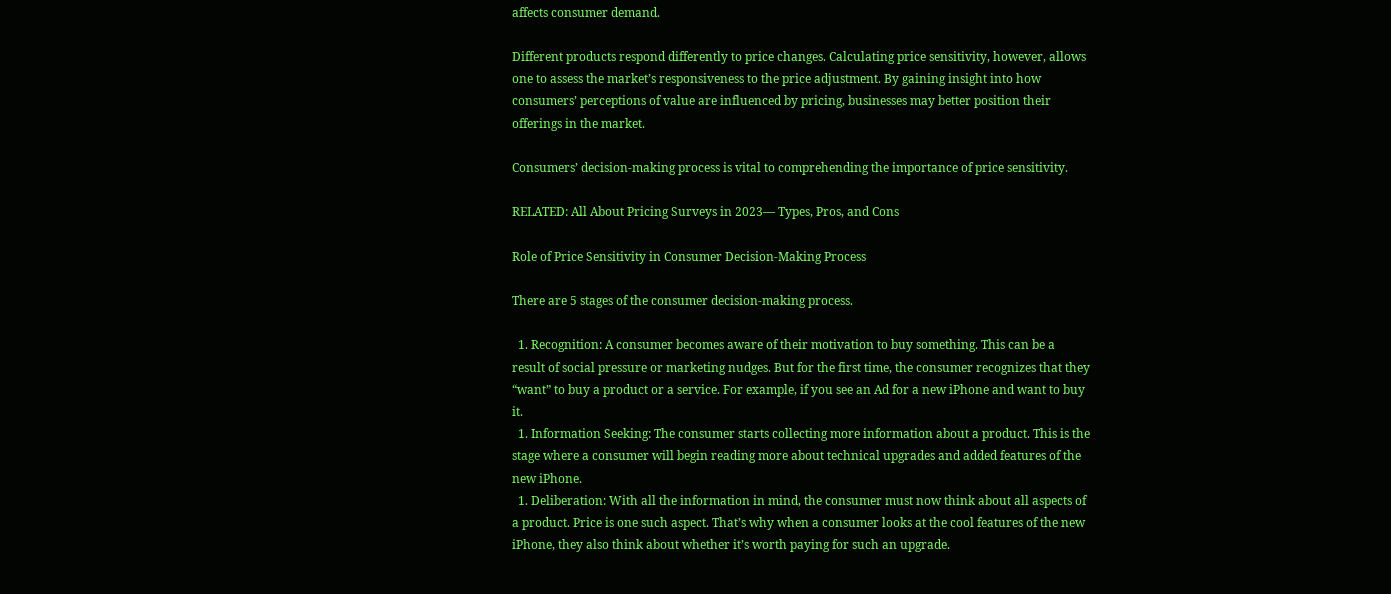affects consumer demand.

Different products respond differently to price changes. Calculating price sensitivity, however, allows one to assess the market’s responsiveness to the price adjustment. By gaining insight into how consumers’ perceptions of value are influenced by pricing, businesses may better position their offerings in the market.

Consumers’ decision-making process is vital to comprehending the importance of price sensitivity.

RELATED: All About Pricing Surveys in 2023— Types, Pros, and Cons

Role of Price Sensitivity in Consumer Decision-Making Process

There are 5 stages of the consumer decision-making process.

  1. Recognition: A consumer becomes aware of their motivation to buy something. This can be a result of social pressure or marketing nudges. But for the first time, the consumer recognizes that they “want” to buy a product or a service. For example, if you see an Ad for a new iPhone and want to buy it.
  1. Information Seeking: The consumer starts collecting more information about a product. This is the stage where a consumer will begin reading more about technical upgrades and added features of the new iPhone.
  1. Deliberation: With all the information in mind, the consumer must now think about all aspects of a product. Price is one such aspect. That’s why when a consumer looks at the cool features of the new iPhone, they also think about whether it’s worth paying for such an upgrade.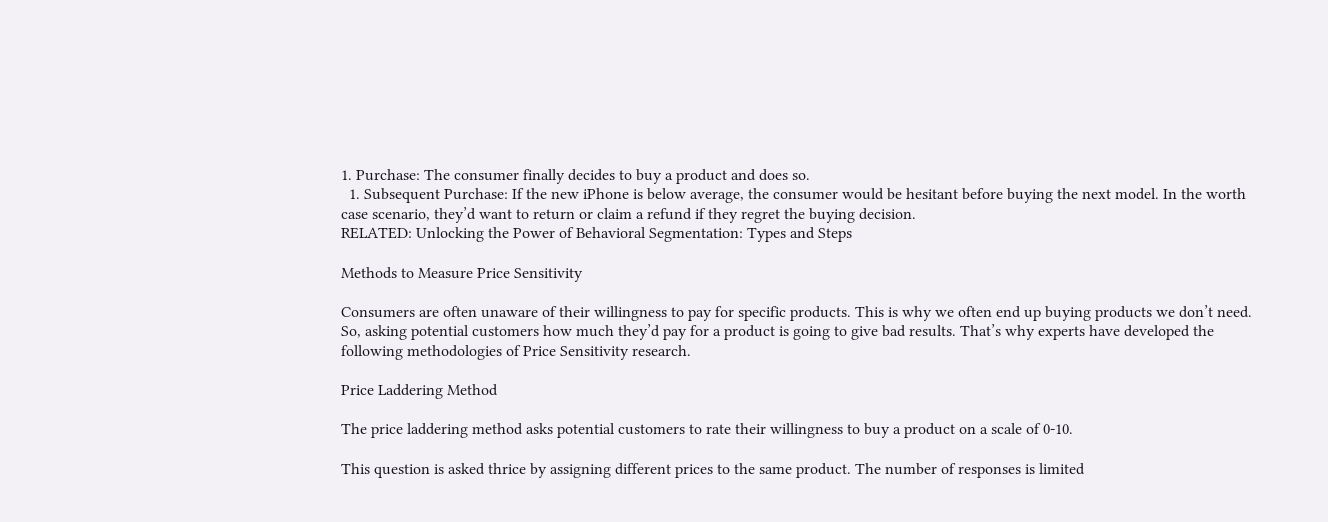1. Purchase: The consumer finally decides to buy a product and does so.
  1. Subsequent Purchase: If the new iPhone is below average, the consumer would be hesitant before buying the next model. In the worth case scenario, they’d want to return or claim a refund if they regret the buying decision.
RELATED: Unlocking the Power of Behavioral Segmentation: Types and Steps

Methods to Measure Price Sensitivity

Consumers are often unaware of their willingness to pay for specific products. This is why we often end up buying products we don’t need. So, asking potential customers how much they’d pay for a product is going to give bad results. That’s why experts have developed the following methodologies of Price Sensitivity research.

Price Laddering Method

The price laddering method asks potential customers to rate their willingness to buy a product on a scale of 0-10.

This question is asked thrice by assigning different prices to the same product. The number of responses is limited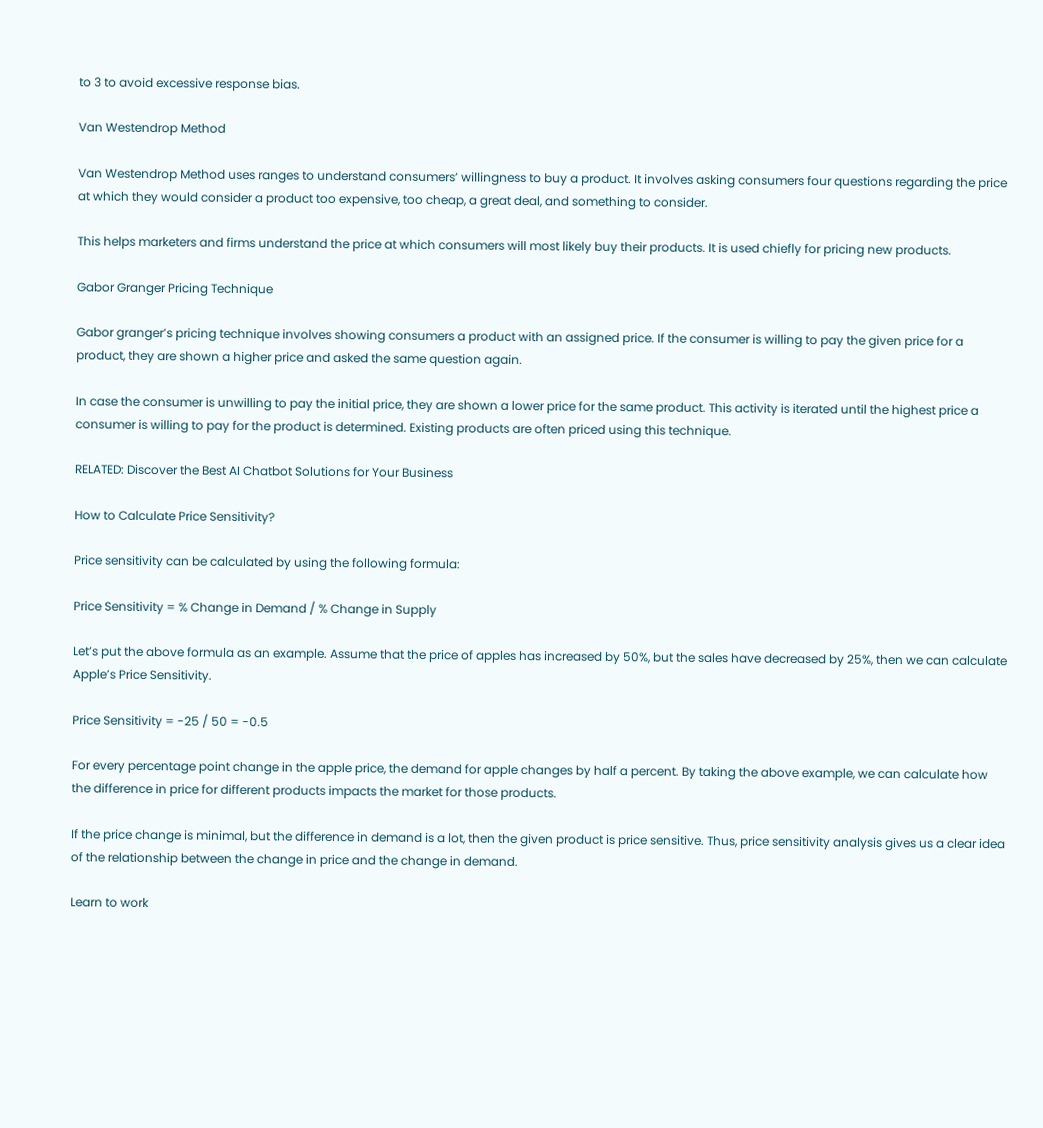to 3 to avoid excessive response bias.

Van Westendrop Method

Van Westendrop Method uses ranges to understand consumers’ willingness to buy a product. It involves asking consumers four questions regarding the price at which they would consider a product too expensive, too cheap, a great deal, and something to consider.

This helps marketers and firms understand the price at which consumers will most likely buy their products. It is used chiefly for pricing new products.

Gabor Granger Pricing Technique

Gabor granger’s pricing technique involves showing consumers a product with an assigned price. If the consumer is willing to pay the given price for a product, they are shown a higher price and asked the same question again.

In case the consumer is unwilling to pay the initial price, they are shown a lower price for the same product. This activity is iterated until the highest price a consumer is willing to pay for the product is determined. Existing products are often priced using this technique.

RELATED: Discover the Best AI Chatbot Solutions for Your Business

How to Calculate Price Sensitivity?

Price sensitivity can be calculated by using the following formula:

Price Sensitivity = % Change in Demand / % Change in Supply

Let’s put the above formula as an example. Assume that the price of apples has increased by 50%, but the sales have decreased by 25%, then we can calculate Apple’s Price Sensitivity.

Price Sensitivity = -25 / 50 = -0.5

For every percentage point change in the apple price, the demand for apple changes by half a percent. By taking the above example, we can calculate how the difference in price for different products impacts the market for those products.

If the price change is minimal, but the difference in demand is a lot, then the given product is price sensitive. Thus, price sensitivity analysis gives us a clear idea of the relationship between the change in price and the change in demand.

Learn to work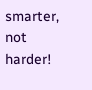smarter, not harder!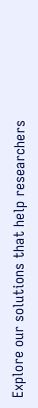Explore our solutions that help researchers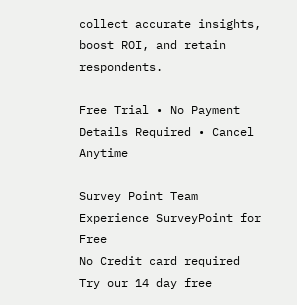collect accurate insights, boost ROI, and retain respondents.

Free Trial • No Payment Details Required • Cancel Anytime

Survey Point Team
Experience SurveyPoint for Free
No Credit card required
Try our 14 day free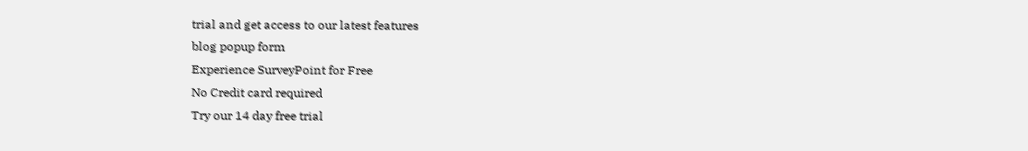trial and get access to our latest features
blog popup form
Experience SurveyPoint for Free
No Credit card required
Try our 14 day free trial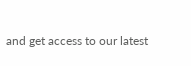and get access to our latest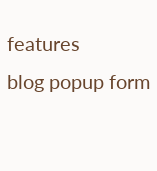features
blog popup form